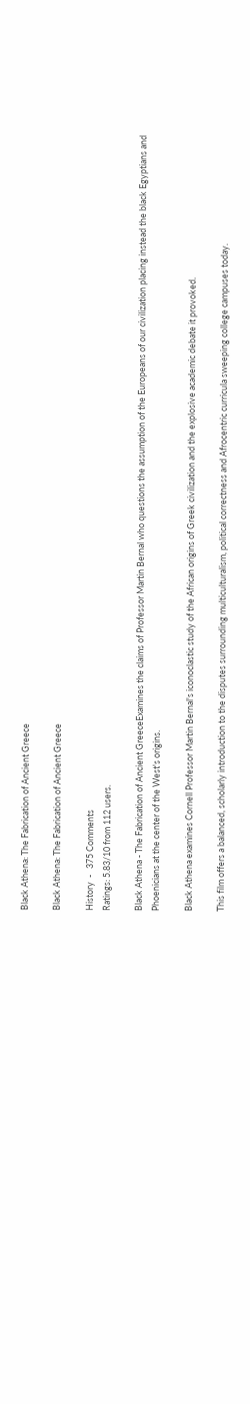Black Athena: The Fabrication of Ancient Greece

Black Athena: The Fabrication of Ancient Greece

History  -   375 Comments
Ratings: 5.83/10 from 112 users.

Black Athena - The Fabrication of Ancient GreeceExamines the claims of Professor Martin Bernal who questions the assumption of the Europeans of our civilization placing instead the black Egyptians and Phoenicians at the center of the West's origins.

Black Athena examines Cornell Professor Martin Bernal's iconoclastic study of the African origins of Greek civilization and the explosive academic debate it provoked.

This film offers a balanced, scholarly introduction to the disputes surrounding multiculturalism, political correctness and Afrocentric curricula sweeping college campuses today.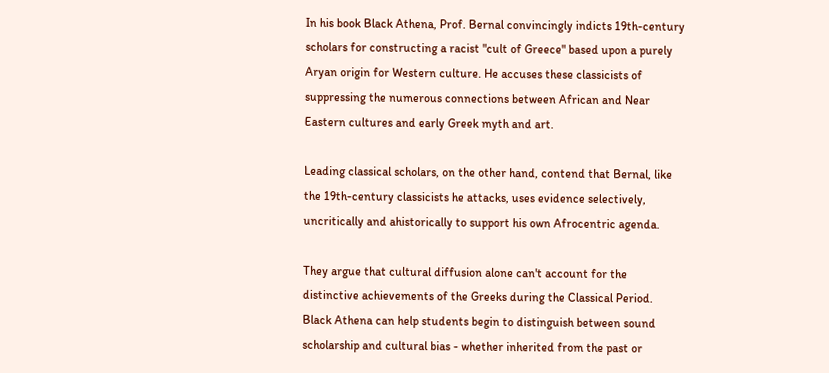In his book Black Athena, Prof. Bernal convincingly indicts 19th-century scholars for constructing a racist "cult of Greece" based upon a purely Aryan origin for Western culture. He accuses these classicists of suppressing the numerous connections between African and Near Eastern cultures and early Greek myth and art.

Leading classical scholars, on the other hand, contend that Bernal, like the 19th-century classicists he attacks, uses evidence selectively, uncritically and ahistorically to support his own Afrocentric agenda.

They argue that cultural diffusion alone can't account for the distinctive achievements of the Greeks during the Classical Period. Black Athena can help students begin to distinguish between sound scholarship and cultural bias - whether inherited from the past or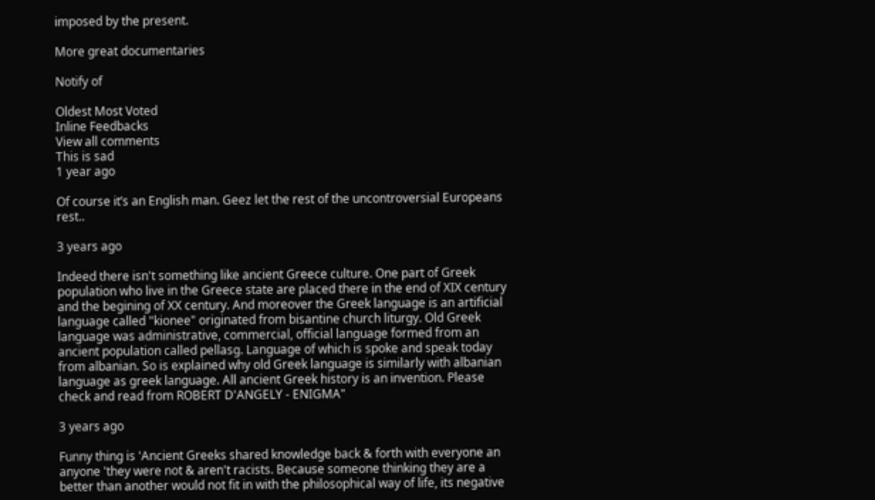imposed by the present.

More great documentaries

Notify of

Oldest Most Voted
Inline Feedbacks
View all comments
This is sad
1 year ago

Of course it’s an English man. Geez let the rest of the uncontroversial Europeans rest..

3 years ago

Indeed there isn't something like ancient Greece culture. One part of Greek population who live in the Greece state are placed there in the end of XIX century and the begining of XX century. And moreover the Greek language is an artificial language called "kionee" originated from bisantine church liturgy. Old Greek language was administrative, commercial, official language formed from an ancient population called pellasg. Language of which is spoke and speak today from albanian. So is explained why old Greek language is similarly with albanian language as greek language. All ancient Greek history is an invention. Please check and read from ROBERT D'ANGELY - ENIGMA"

3 years ago

Funny thing is 'Ancient Greeks shared knowledge back & forth with everyone an anyone 'they were not & aren't racists. Because someone thinking they are a better than another would not fit in with the philosophical way of life, its negative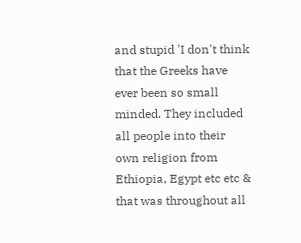and stupid 'I don't think that the Greeks have ever been so small minded. They included all people into their own religion from Ethiopia, Egypt etc etc & that was throughout all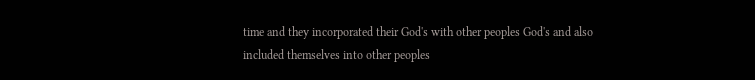time and they incorporated their God's with other peoples God's and also included themselves into other peoples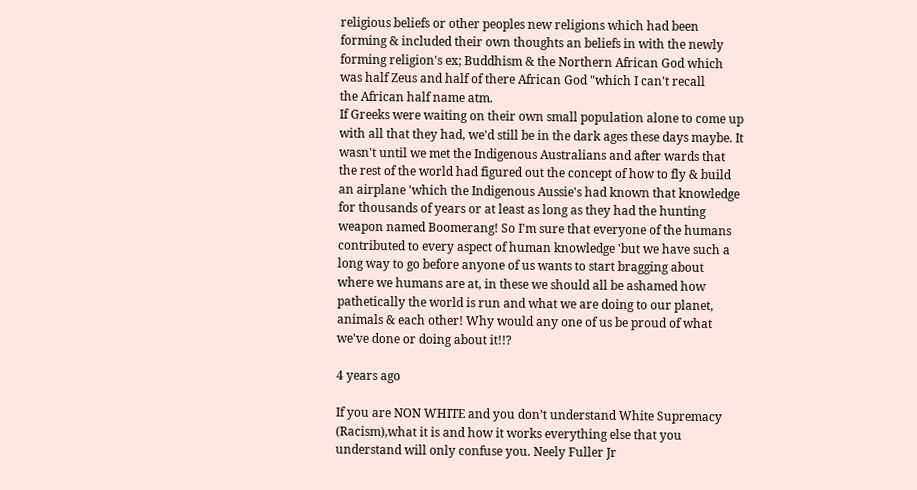religious beliefs or other peoples new religions which had been forming & included their own thoughts an beliefs in with the newly forming religion's ex; Buddhism & the Northern African God which was half Zeus and half of there African God "which I can't recall
the African half name atm.
If Greeks were waiting on their own small population alone to come up with all that they had, we'd still be in the dark ages these days maybe. It wasn't until we met the Indigenous Australians and after wards that the rest of the world had figured out the concept of how to fly & build an airplane 'which the Indigenous Aussie's had known that knowledge for thousands of years or at least as long as they had the hunting weapon named Boomerang! So I'm sure that everyone of the humans contributed to every aspect of human knowledge 'but we have such a long way to go before anyone of us wants to start bragging about where we humans are at, in these we should all be ashamed how pathetically the world is run and what we are doing to our planet, animals & each other! Why would any one of us be proud of what we've done or doing about it!!?

4 years ago

If you are NON WHITE and you don’t understand White Supremacy (Racism),what it is and how it works everything else that you understand will only confuse you. Neely Fuller Jr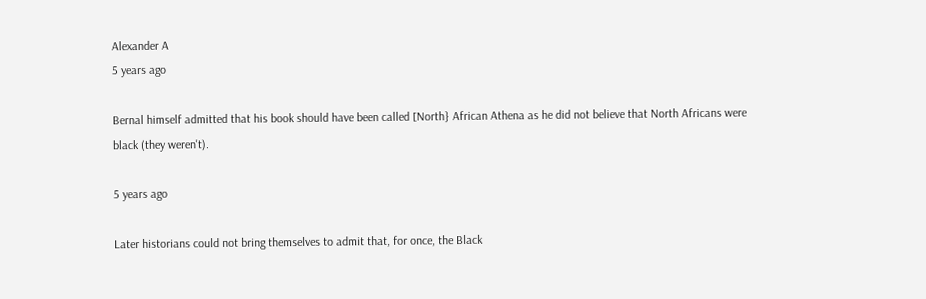Alexander A
5 years ago

Bernal himself admitted that his book should have been called [North} African Athena as he did not believe that North Africans were black (they weren't).

5 years ago

Later historians could not bring themselves to admit that, for once, the Black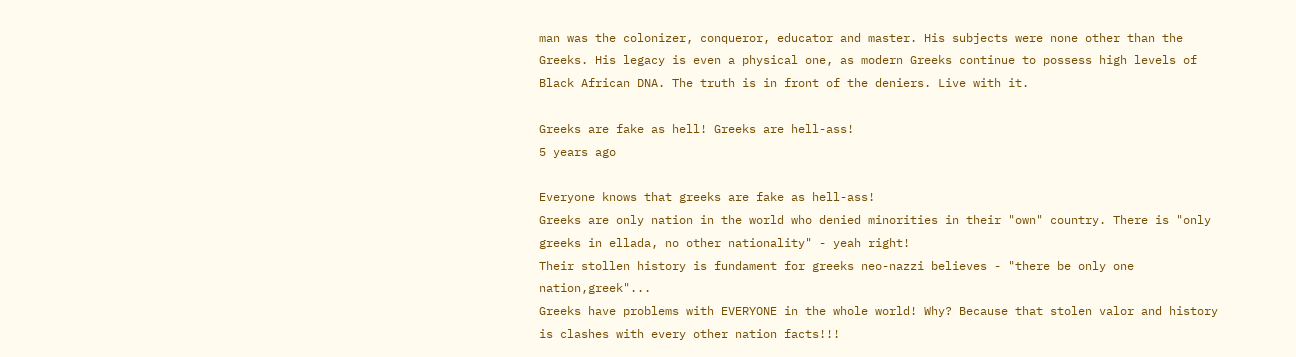man was the colonizer, conqueror, educator and master. His subjects were none other than the Greeks. His legacy is even a physical one, as modern Greeks continue to possess high levels of Black African DNA. The truth is in front of the deniers. Live with it.

Greeks are fake as hell! Greeks are hell-ass!
5 years ago

Everyone knows that greeks are fake as hell-ass!
Greeks are only nation in the world who denied minorities in their "own" country. There is "only greeks in ellada, no other nationality" - yeah right!
Their stollen history is fundament for greeks neo-nazzi believes - "there be only one nation,greek"...
Greeks have problems with EVERYONE in the whole world! Why? Because that stolen valor and history is clashes with every other nation facts!!!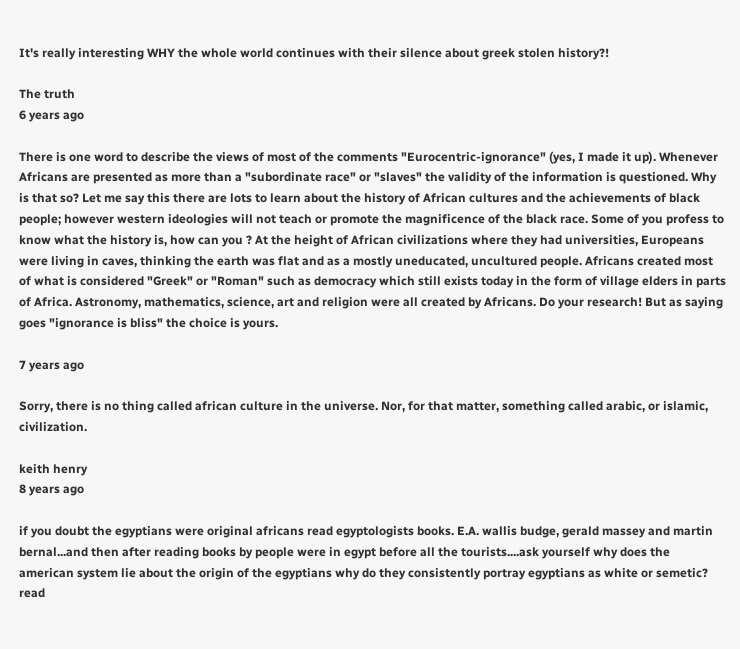It's really interesting WHY the whole world continues with their silence about greek stolen history?!

The truth
6 years ago

There is one word to describe the views of most of the comments "Eurocentric-ignorance" (yes, I made it up). Whenever Africans are presented as more than a "subordinate race" or "slaves" the validity of the information is questioned. Why is that so? Let me say this there are lots to learn about the history of African cultures and the achievements of black people; however western ideologies will not teach or promote the magnificence of the black race. Some of you profess to know what the history is, how can you ? At the height of African civilizations where they had universities, Europeans were living in caves, thinking the earth was flat and as a mostly uneducated, uncultured people. Africans created most of what is considered "Greek" or "Roman" such as democracy which still exists today in the form of village elders in parts of Africa. Astronomy, mathematics, science, art and religion were all created by Africans. Do your research! But as saying goes "ignorance is bliss" the choice is yours.

7 years ago

Sorry, there is no thing called african culture in the universe. Nor, for that matter, something called arabic, or islamic, civilization.

keith henry
8 years ago

if you doubt the egyptians were original africans read egyptologists books. E.A. wallis budge, gerald massey and martin bernal...and then after reading books by people were in egypt before all the tourists....ask yourself why does the american system lie about the origin of the egyptians why do they consistently portray egyptians as white or semetic? read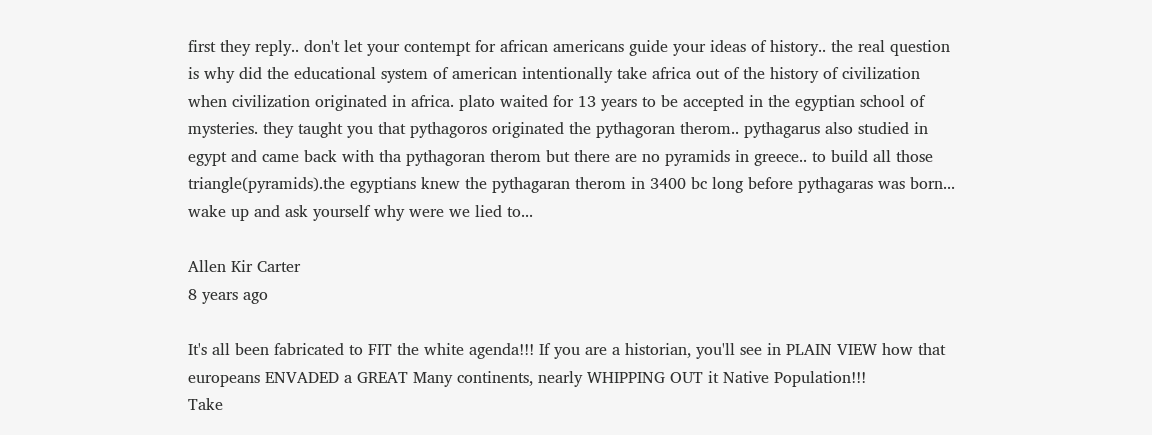first they reply.. don't let your contempt for african americans guide your ideas of history.. the real question is why did the educational system of american intentionally take africa out of the history of civilization when civilization originated in africa. plato waited for 13 years to be accepted in the egyptian school of mysteries. they taught you that pythagoros originated the pythagoran therom.. pythagarus also studied in egypt and came back with tha pythagoran therom but there are no pyramids in greece.. to build all those triangle(pyramids).the egyptians knew the pythagaran therom in 3400 bc long before pythagaras was born... wake up and ask yourself why were we lied to...

Allen Kir Carter
8 years ago

It's all been fabricated to FIT the white agenda!!! If you are a historian, you'll see in PLAIN VIEW how that europeans ENVADED a GREAT Many continents, nearly WHIPPING OUT it Native Population!!!
Take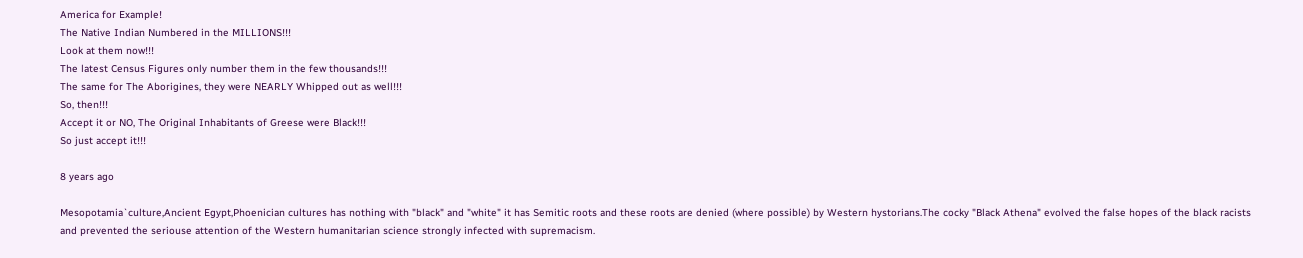America for Example!
The Native Indian Numbered in the MILLIONS!!!
Look at them now!!!
The latest Census Figures only number them in the few thousands!!!
The same for The Aborigines, they were NEARLY Whipped out as well!!!
So, then!!!
Accept it or NO, The Original Inhabitants of Greese were Black!!!
So just accept it!!!

8 years ago

Mesopotamia`culture,Ancient Egypt,Phoenician cultures has nothing with "black" and "white" it has Semitic roots and these roots are denied (where possible) by Western hystorians.The cocky "Black Athena" evolved the false hopes of the black racists and prevented the seriouse attention of the Western humanitarian science strongly infected with supremacism.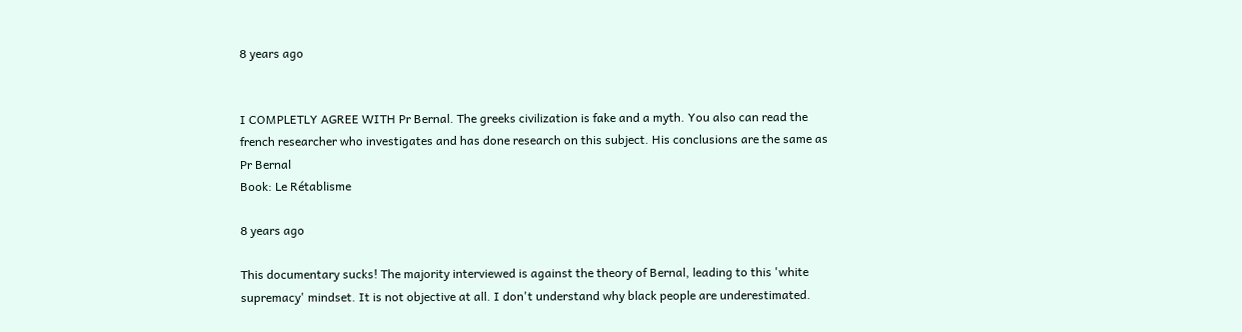8 years ago


I COMPLETLY AGREE WITH Pr Bernal. The greeks civilization is fake and a myth. You also can read the french researcher who investigates and has done research on this subject. His conclusions are the same as Pr Bernal
Book: Le Rétablisme

8 years ago

This documentary sucks! The majority interviewed is against the theory of Bernal, leading to this 'white supremacy' mindset. It is not objective at all. I don't understand why black people are underestimated.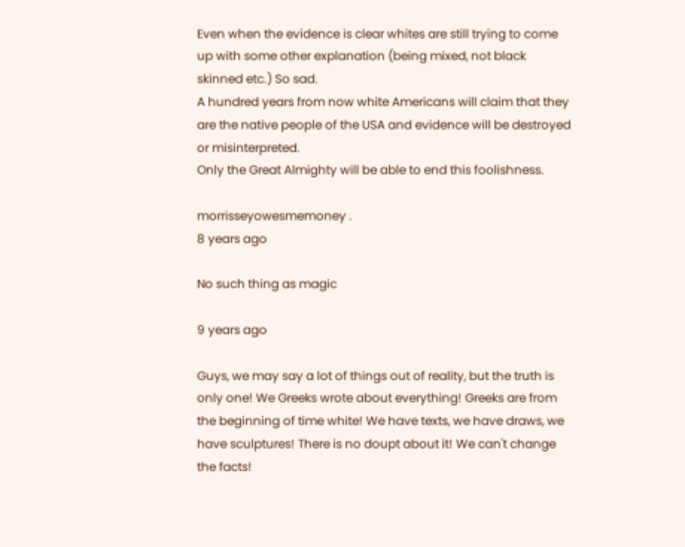Even when the evidence is clear whites are still trying to come up with some other explanation (being mixed, not black skinned etc.) So sad.
A hundred years from now white Americans will claim that they are the native people of the USA and evidence will be destroyed or misinterpreted.
Only the Great Almighty will be able to end this foolishness.

morrisseyowesmemoney .
8 years ago

No such thing as magic

9 years ago

Guys, we may say a lot of things out of reality, but the truth is only one! We Greeks wrote about everything! Greeks are from the beginning of time white! We have texts, we have draws, we have sculptures! There is no doupt about it! We can't change the facts!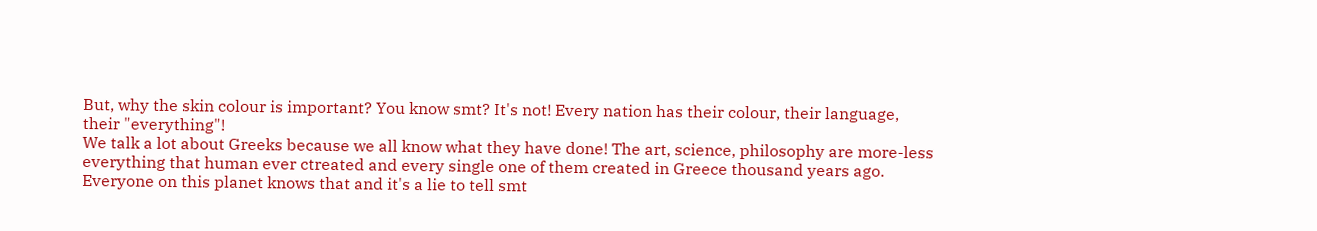But, why the skin colour is important? You know smt? It's not! Every nation has their colour, their language, their "everything"!
We talk a lot about Greeks because we all know what they have done! The art, science, philosophy are more-less everything that human ever ctreated and every single one of them created in Greece thousand years ago.
Everyone on this planet knows that and it's a lie to tell smt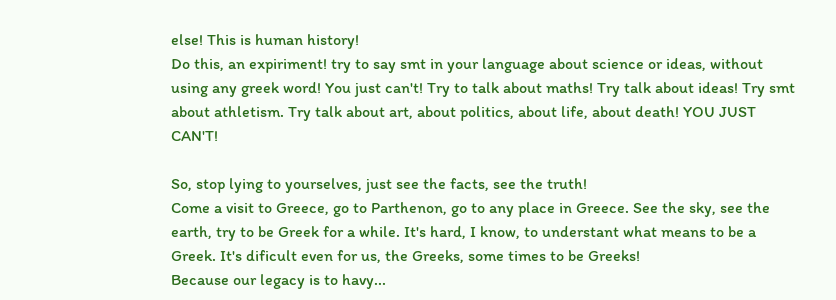else! This is human history!
Do this, an expiriment! try to say smt in your language about science or ideas, without using any greek word! You just can't! Try to talk about maths! Try talk about ideas! Try smt about athletism. Try talk about art, about politics, about life, about death! YOU JUST CAN'T!

So, stop lying to yourselves, just see the facts, see the truth!
Come a visit to Greece, go to Parthenon, go to any place in Greece. See the sky, see the earth, try to be Greek for a while. It's hard, I know, to understant what means to be a Greek. It's dificult even for us, the Greeks, some times to be Greeks!
Because our legacy is to havy...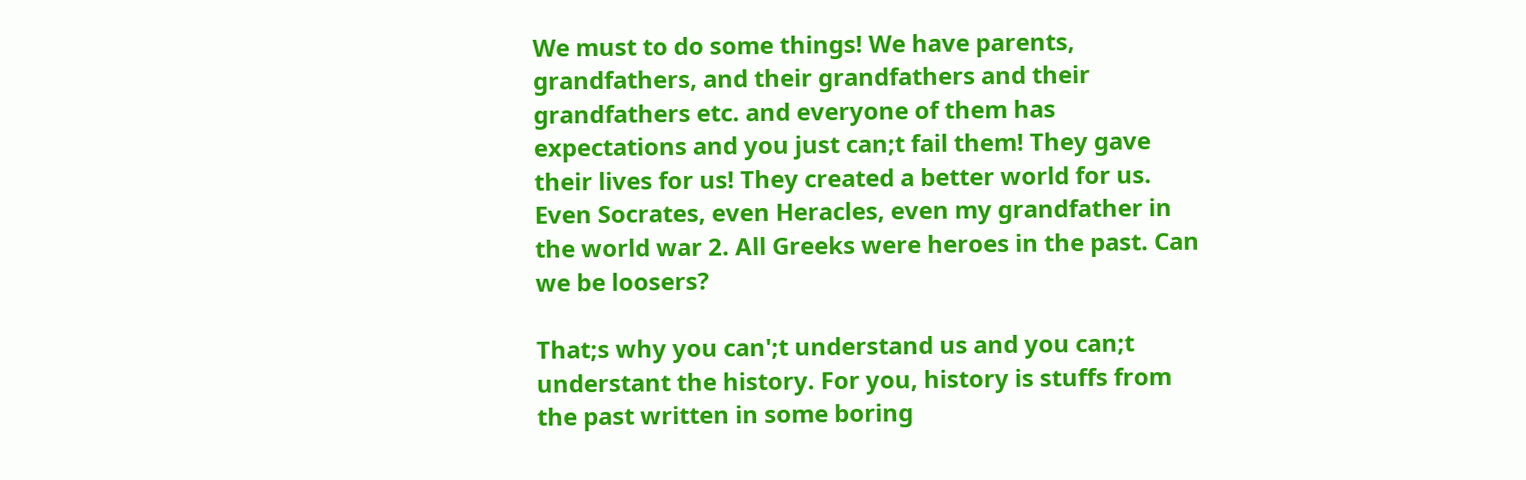We must to do some things! We have parents, grandfathers, and their grandfathers and their grandfathers etc. and everyone of them has expectations and you just can;t fail them! They gave their lives for us! They created a better world for us. Even Socrates, even Heracles, even my grandfather in the world war 2. All Greeks were heroes in the past. Can we be loosers?

That;s why you can';t understand us and you can;t understant the history. For you, history is stuffs from the past written in some boring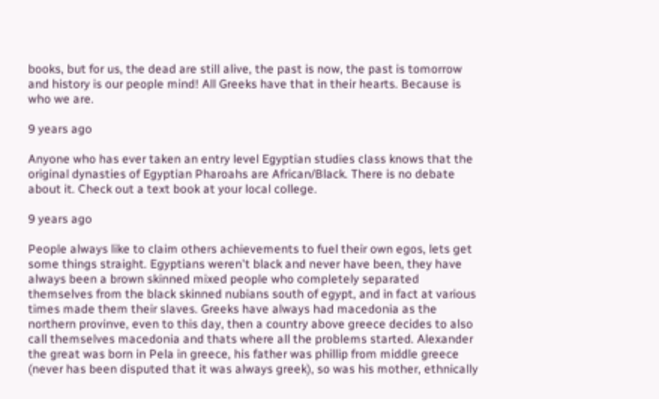books, but for us, the dead are still alive, the past is now, the past is tomorrow and history is our people mind! All Greeks have that in their hearts. Because is who we are.

9 years ago

Anyone who has ever taken an entry level Egyptian studies class knows that the original dynasties of Egyptian Pharoahs are African/Black. There is no debate about it. Check out a text book at your local college.

9 years ago

People always like to claim others achievements to fuel their own egos, lets get some things straight. Egyptians weren't black and never have been, they have always been a brown skinned mixed people who completely separated themselves from the black skinned nubians south of egypt, and in fact at various times made them their slaves. Greeks have always had macedonia as the northern provinve, even to this day, then a country above greece decides to also call themselves macedonia and thats where all the problems started. Alexander the great was born in Pela in greece, his father was phillip from middle greece (never has been disputed that it was always greek), so was his mother, ethnically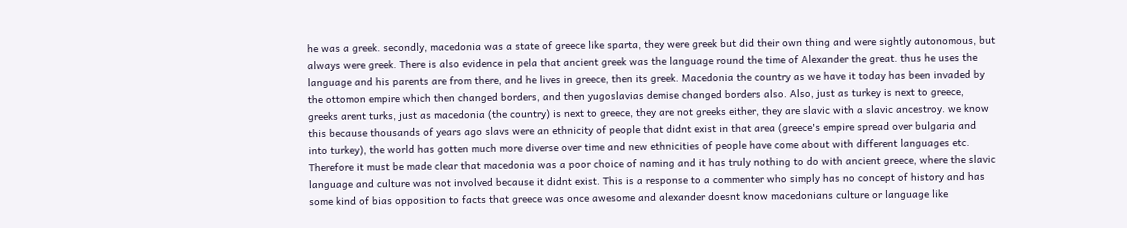he was a greek. secondly, macedonia was a state of greece like sparta, they were greek but did their own thing and were sightly autonomous, but always were greek. There is also evidence in pela that ancient greek was the language round the time of Alexander the great. thus he uses the language and his parents are from there, and he lives in greece, then its greek. Macedonia the country as we have it today has been invaded by the ottomon empire which then changed borders, and then yugoslavias demise changed borders also. Also, just as turkey is next to greece, greeks arent turks, just as macedonia (the country) is next to greece, they are not greeks either, they are slavic with a slavic ancestroy. we know this because thousands of years ago slavs were an ethnicity of people that didnt exist in that area (greece's empire spread over bulgaria and into turkey), the world has gotten much more diverse over time and new ethnicities of people have come about with different languages etc. Therefore it must be made clear that macedonia was a poor choice of naming and it has truly nothing to do with ancient greece, where the slavic language and culture was not involved because it didnt exist. This is a response to a commenter who simply has no concept of history and has some kind of bias opposition to facts that greece was once awesome and alexander doesnt know macedonians culture or language like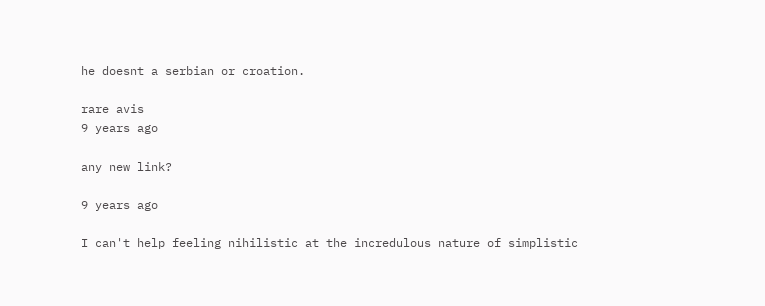he doesnt a serbian or croation.

rare avis
9 years ago

any new link?

9 years ago

I can't help feeling nihilistic at the incredulous nature of simplistic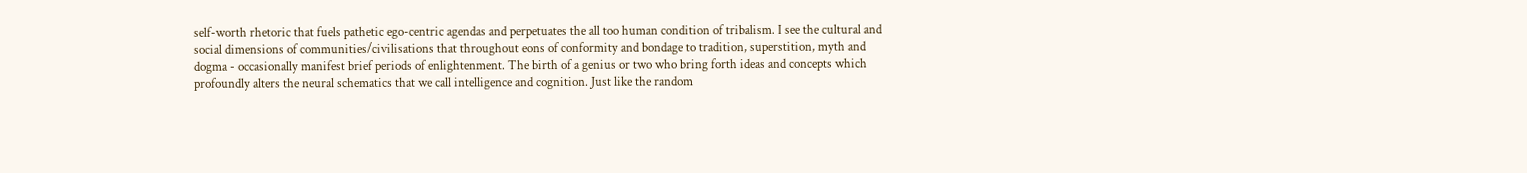self-worth rhetoric that fuels pathetic ego-centric agendas and perpetuates the all too human condition of tribalism. I see the cultural and social dimensions of communities/civilisations that throughout eons of conformity and bondage to tradition, superstition, myth and dogma - occasionally manifest brief periods of enlightenment. The birth of a genius or two who bring forth ideas and concepts which profoundly alters the neural schematics that we call intelligence and cognition. Just like the random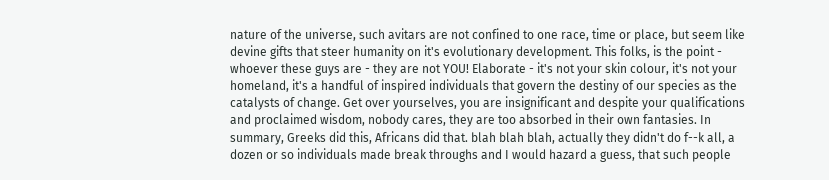nature of the universe, such avitars are not confined to one race, time or place, but seem like devine gifts that steer humanity on it's evolutionary development. This folks, is the point - whoever these guys are - they are not YOU! Elaborate - it's not your skin colour, it's not your homeland, it's a handful of inspired individuals that govern the destiny of our species as the catalysts of change. Get over yourselves, you are insignificant and despite your qualifications and proclaimed wisdom, nobody cares, they are too absorbed in their own fantasies. In summary, Greeks did this, Africans did that. blah blah blah, actually they didn't do f--k all, a dozen or so individuals made break throughs and I would hazard a guess, that such people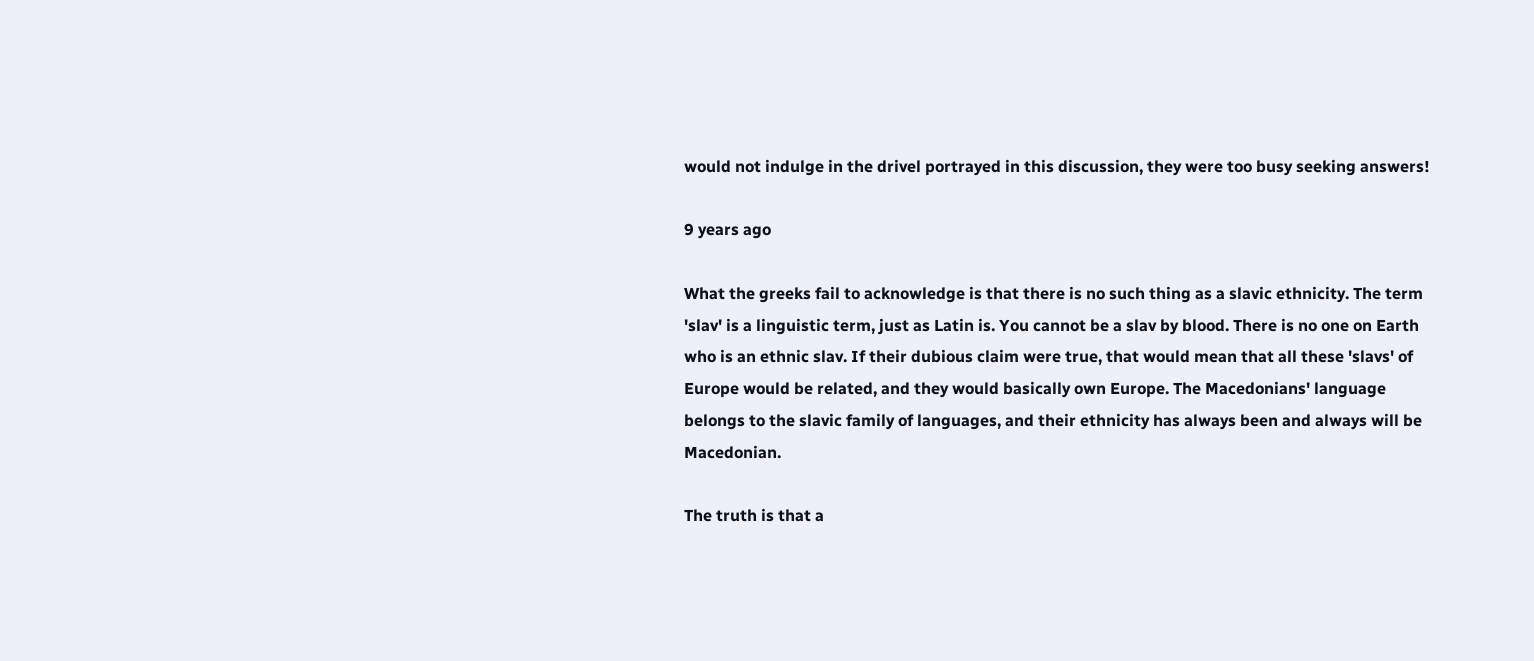would not indulge in the drivel portrayed in this discussion, they were too busy seeking answers!

9 years ago

What the greeks fail to acknowledge is that there is no such thing as a slavic ethnicity. The term 'slav' is a linguistic term, just as Latin is. You cannot be a slav by blood. There is no one on Earth who is an ethnic slav. If their dubious claim were true, that would mean that all these 'slavs' of Europe would be related, and they would basically own Europe. The Macedonians' language belongs to the slavic family of languages, and their ethnicity has always been and always will be Macedonian.

The truth is that a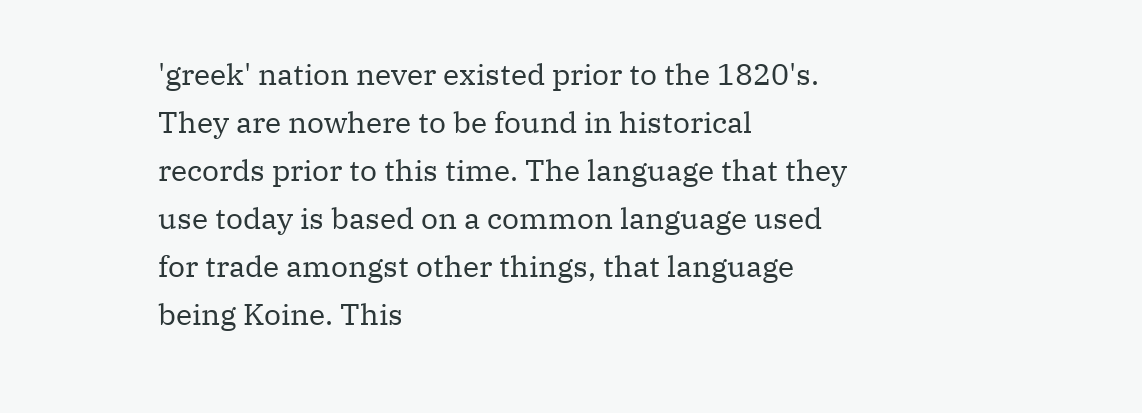'greek' nation never existed prior to the 1820's. They are nowhere to be found in historical records prior to this time. The language that they use today is based on a common language used for trade amongst other things, that language being Koine. This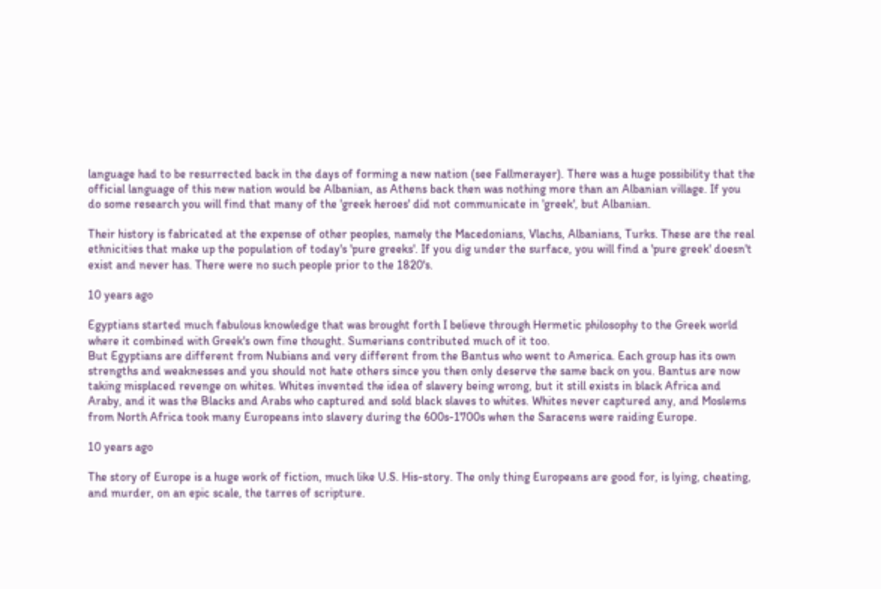language had to be resurrected back in the days of forming a new nation (see Fallmerayer). There was a huge possibility that the official language of this new nation would be Albanian, as Athens back then was nothing more than an Albanian village. If you do some research you will find that many of the 'greek heroes' did not communicate in 'greek', but Albanian.

Their history is fabricated at the expense of other peoples, namely the Macedonians, Vlachs, Albanians, Turks. These are the real ethnicities that make up the population of today's 'pure greeks'. If you dig under the surface, you will find a 'pure greek' doesn't exist and never has. There were no such people prior to the 1820's.

10 years ago

Egyptians started much fabulous knowledge that was brought forth I believe through Hermetic philosophy to the Greek world where it combined with Greek's own fine thought. Sumerians contributed much of it too.
But Egyptians are different from Nubians and very different from the Bantus who went to America. Each group has its own strengths and weaknesses and you should not hate others since you then only deserve the same back on you. Bantus are now taking misplaced revenge on whites. Whites invented the idea of slavery being wrong, but it still exists in black Africa and Araby, and it was the Blacks and Arabs who captured and sold black slaves to whites. Whites never captured any, and Moslems from North Africa took many Europeans into slavery during the 600s-1700s when the Saracens were raiding Europe.

10 years ago

The story of Europe is a huge work of fiction, much like U.S. His-story. The only thing Europeans are good for, is lying, cheating, and murder, on an epic scale, the tarres of scripture.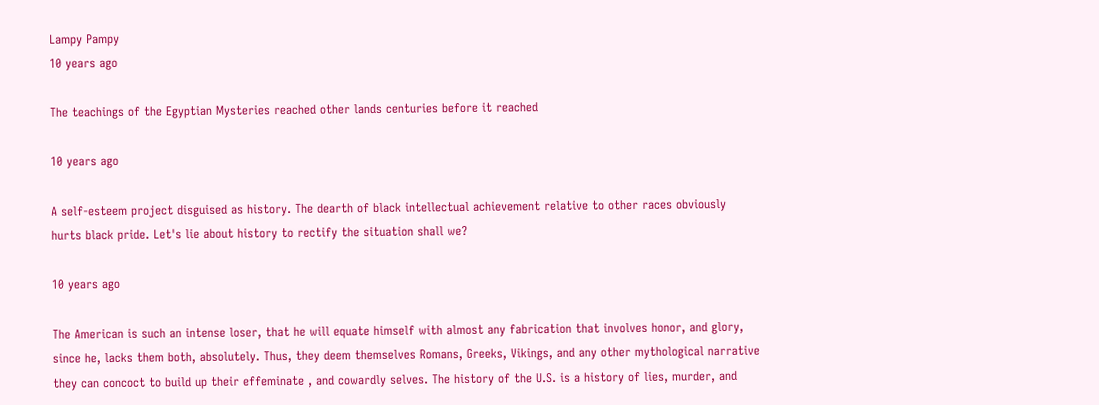Lampy Pampy
10 years ago

The teachings of the Egyptian Mysteries reached other lands centuries before it reached

10 years ago

A self-esteem project disguised as history. The dearth of black intellectual achievement relative to other races obviously hurts black pride. Let's lie about history to rectify the situation shall we?

10 years ago

The American is such an intense loser, that he will equate himself with almost any fabrication that involves honor, and glory, since he, lacks them both, absolutely. Thus, they deem themselves Romans, Greeks, Vikings, and any other mythological narrative they can concoct to build up their effeminate , and cowardly selves. The history of the U.S. is a history of lies, murder, and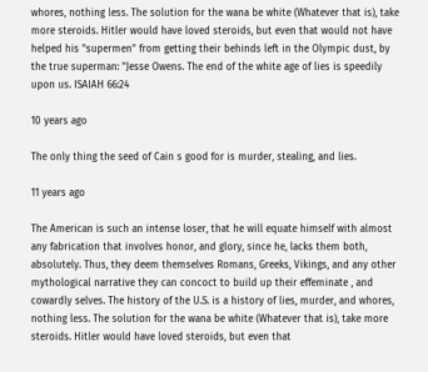whores, nothing less. The solution for the wana be white (Whatever that is), take more steroids. Hitler would have loved steroids, but even that would not have helped his "supermen" from getting their behinds left in the Olympic dust, by the true superman: "Jesse Owens. The end of the white age of lies is speedily upon us. ISAIAH 66:24

10 years ago

The only thing the seed of Cain s good for is murder, stealing, and lies.

11 years ago

The American is such an intense loser, that he will equate himself with almost any fabrication that involves honor, and glory, since he, lacks them both, absolutely. Thus, they deem themselves Romans, Greeks, Vikings, and any other mythological narrative they can concoct to build up their effeminate , and cowardly selves. The history of the U.S. is a history of lies, murder, and whores, nothing less. The solution for the wana be white (Whatever that is), take more steroids. Hitler would have loved steroids, but even that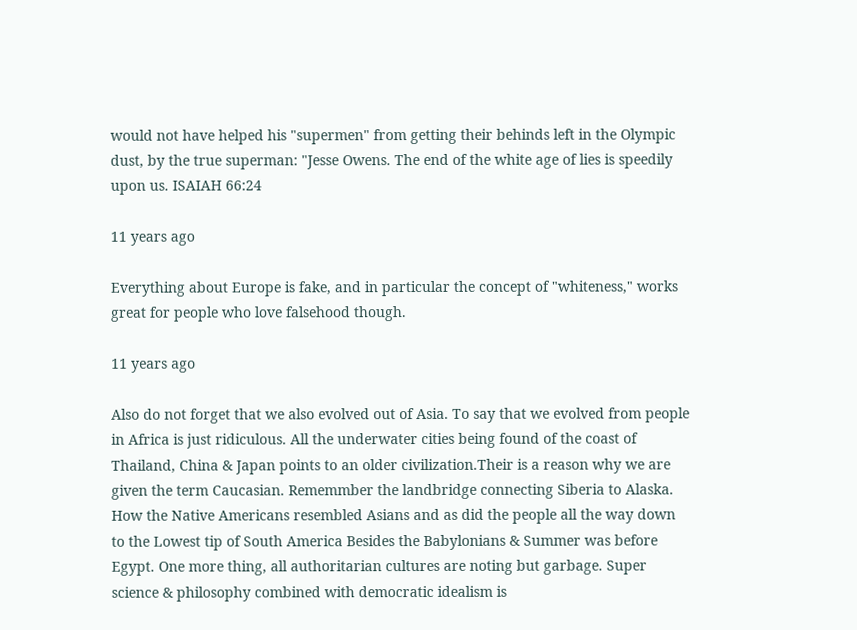would not have helped his "supermen" from getting their behinds left in the Olympic dust, by the true superman: "Jesse Owens. The end of the white age of lies is speedily upon us. ISAIAH 66:24

11 years ago

Everything about Europe is fake, and in particular the concept of "whiteness," works great for people who love falsehood though.

11 years ago

Also do not forget that we also evolved out of Asia. To say that we evolved from people in Africa is just ridiculous. All the underwater cities being found of the coast of Thailand, China & Japan points to an older civilization.Their is a reason why we are given the term Caucasian. Rememmber the landbridge connecting Siberia to Alaska. How the Native Americans resembled Asians and as did the people all the way down to the Lowest tip of South America Besides the Babylonians & Summer was before Egypt. One more thing, all authoritarian cultures are noting but garbage. Super science & philosophy combined with democratic idealism is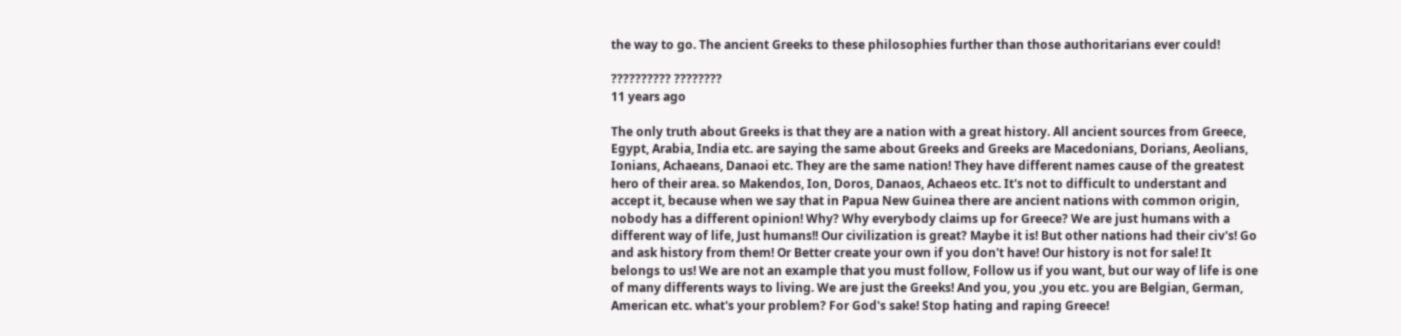the way to go. The ancient Greeks to these philosophies further than those authoritarians ever could!

?????????? ????????
11 years ago

The only truth about Greeks is that they are a nation with a great history. All ancient sources from Greece, Egypt, Arabia, India etc. are saying the same about Greeks and Greeks are Macedonians, Dorians, Aeolians, Ionians, Achaeans, Danaoi etc. They are the same nation! They have different names cause of the greatest hero of their area. so Makendos, Ion, Doros, Danaos, Achaeos etc. It's not to difficult to understant and accept it, because when we say that in Papua New Guinea there are ancient nations with common origin, nobody has a different opinion! Why? Why everybody claims up for Greece? We are just humans with a different way of life, Just humans!! Our civilization is great? Maybe it is! But other nations had their civ's! Go and ask history from them! Or Better create your own if you don't have! Our history is not for sale! It belongs to us! We are not an example that you must follow, Follow us if you want, but our way of life is one of many differents ways to living. We are just the Greeks! And you, you ,you etc. you are Belgian, German, American etc. what's your problem? For God's sake! Stop hating and raping Greece!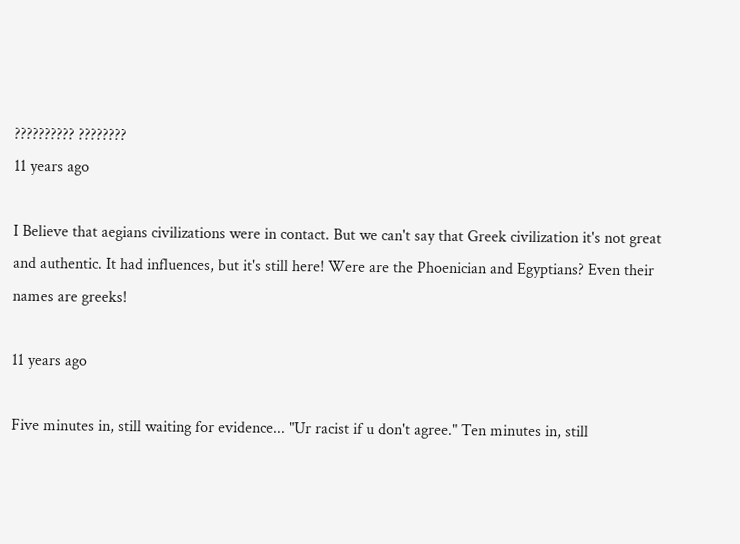?????????? ????????
11 years ago

I Believe that aegians civilizations were in contact. But we can't say that Greek civilization it's not great and authentic. It had influences, but it's still here! Were are the Phoenician and Egyptians? Even their names are greeks!

11 years ago

Five minutes in, still waiting for evidence... "Ur racist if u don't agree." Ten minutes in, still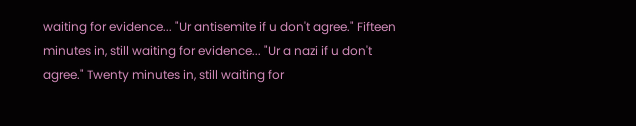waiting for evidence... "Ur antisemite if u don't agree." Fifteen minutes in, still waiting for evidence... "Ur a nazi if u don't agree." Twenty minutes in, still waiting for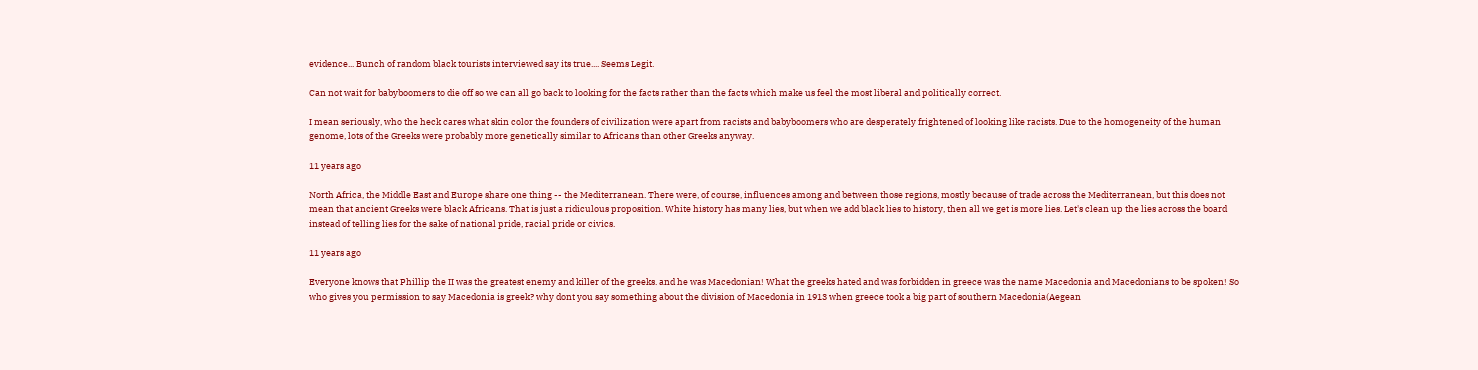evidence... Bunch of random black tourists interviewed say its true.... Seems Legit.

Can not wait for babyboomers to die off so we can all go back to looking for the facts rather than the facts which make us feel the most liberal and politically correct.

I mean seriously, who the heck cares what skin color the founders of civilization were apart from racists and babyboomers who are desperately frightened of looking like racists. Due to the homogeneity of the human genome, lots of the Greeks were probably more genetically similar to Africans than other Greeks anyway.

11 years ago

North Africa, the Middle East and Europe share one thing -- the Mediterranean. There were, of course, influences among and between those regions, mostly because of trade across the Mediterranean, but this does not mean that ancient Greeks were black Africans. That is just a ridiculous proposition. White history has many lies, but when we add black lies to history, then all we get is more lies. Let's clean up the lies across the board instead of telling lies for the sake of national pride, racial pride or civics.

11 years ago

Everyone knows that Phillip the II was the greatest enemy and killer of the greeks. and he was Macedonian! What the greeks hated and was forbidden in greece was the name Macedonia and Macedonians to be spoken! So who gives you permission to say Macedonia is greek? why dont you say something about the division of Macedonia in 1913 when greece took a big part of southern Macedonia(Aegean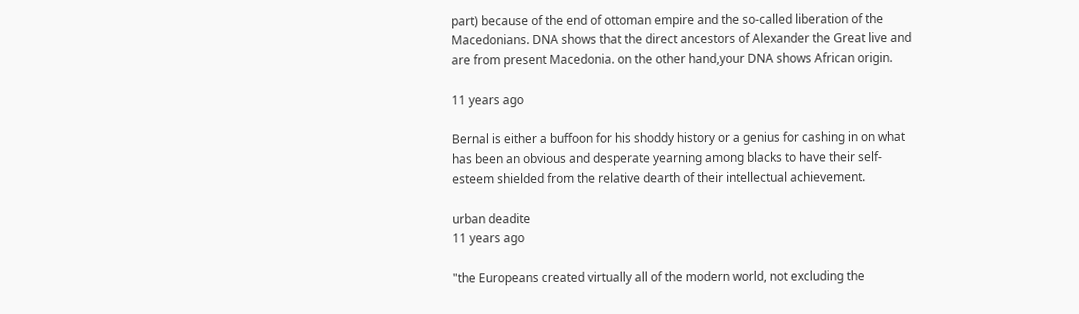part) because of the end of ottoman empire and the so-called liberation of the Macedonians. DNA shows that the direct ancestors of Alexander the Great live and are from present Macedonia. on the other hand,your DNA shows African origin.

11 years ago

Bernal is either a buffoon for his shoddy history or a genius for cashing in on what has been an obvious and desperate yearning among blacks to have their self-esteem shielded from the relative dearth of their intellectual achievement.

urban deadite
11 years ago

"the Europeans created virtually all of the modern world, not excluding the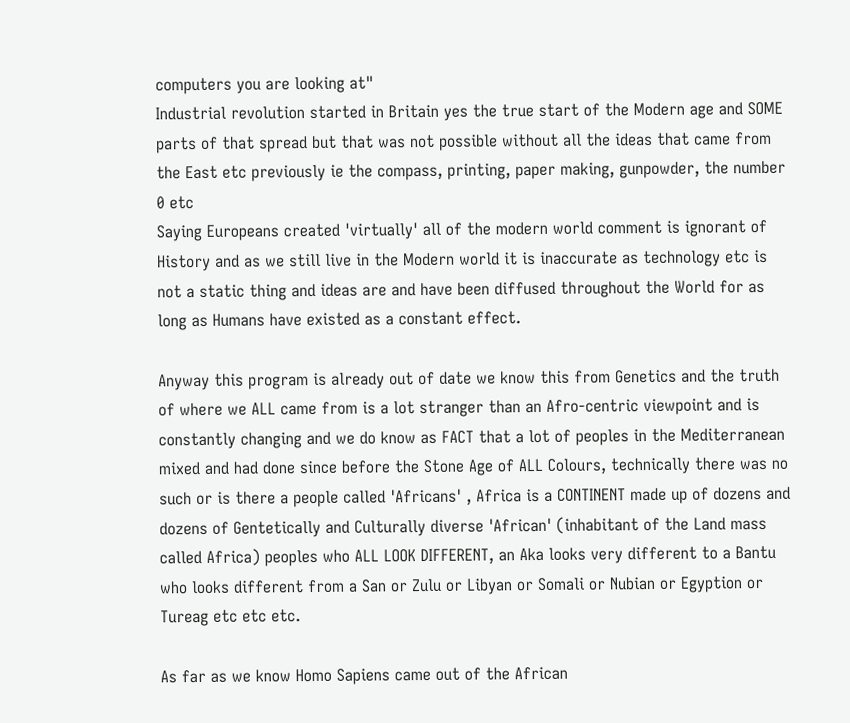computers you are looking at"
Industrial revolution started in Britain yes the true start of the Modern age and SOME parts of that spread but that was not possible without all the ideas that came from the East etc previously ie the compass, printing, paper making, gunpowder, the number 0 etc
Saying Europeans created 'virtually' all of the modern world comment is ignorant of History and as we still live in the Modern world it is inaccurate as technology etc is not a static thing and ideas are and have been diffused throughout the World for as long as Humans have existed as a constant effect.

Anyway this program is already out of date we know this from Genetics and the truth of where we ALL came from is a lot stranger than an Afro-centric viewpoint and is constantly changing and we do know as FACT that a lot of peoples in the Mediterranean mixed and had done since before the Stone Age of ALL Colours, technically there was no such or is there a people called 'Africans' , Africa is a CONTINENT made up of dozens and dozens of Gentetically and Culturally diverse 'African' (inhabitant of the Land mass called Africa) peoples who ALL LOOK DIFFERENT, an Aka looks very different to a Bantu who looks different from a San or Zulu or Libyan or Somali or Nubian or Egyption or Tureag etc etc etc.

As far as we know Homo Sapiens came out of the African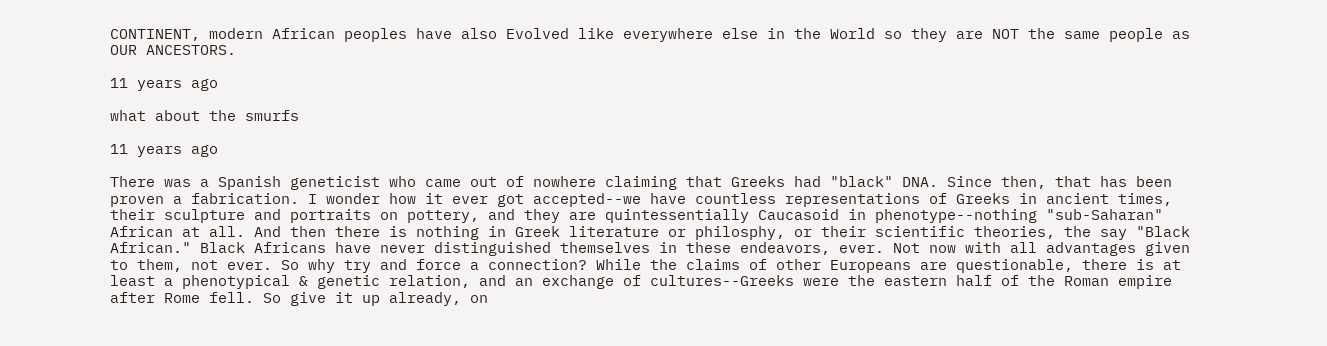CONTINENT, modern African peoples have also Evolved like everywhere else in the World so they are NOT the same people as OUR ANCESTORS.

11 years ago

what about the smurfs

11 years ago

There was a Spanish geneticist who came out of nowhere claiming that Greeks had "black" DNA. Since then, that has been proven a fabrication. I wonder how it ever got accepted--we have countless representations of Greeks in ancient times, their sculpture and portraits on pottery, and they are quintessentially Caucasoid in phenotype--nothing "sub-Saharan" African at all. And then there is nothing in Greek literature or philosphy, or their scientific theories, the say "Black African." Black Africans have never distinguished themselves in these endeavors, ever. Not now with all advantages given to them, not ever. So why try and force a connection? While the claims of other Europeans are questionable, there is at least a phenotypical & genetic relation, and an exchange of cultures--Greeks were the eastern half of the Roman empire after Rome fell. So give it up already, on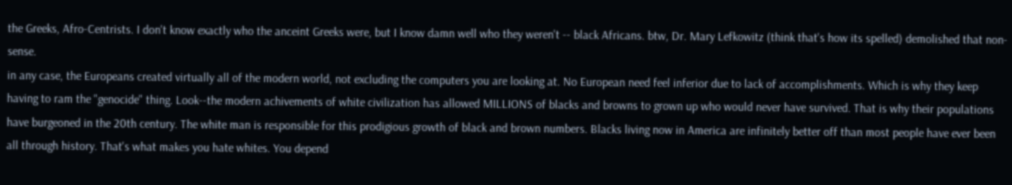the Greeks, Afro-Centrists. I don't know exactly who the anceint Greeks were, but I know damn well who they weren't -- black Africans. btw, Dr. Mary Lefkowitz (think that's how its spelled) demolished that non-sense.
in any case, the Europeans created virtually all of the modern world, not excluding the computers you are looking at. No European need feel inferior due to lack of accomplishments. Which is why they keep having to ram the "genocide" thing. Look--the modern achivements of white civilization has allowed MILLIONS of blacks and browns to grown up who would never have survived. That is why their populations have burgeoned in the 20th century. The white man is responsible for this prodigious growth of black and brown numbers. Blacks living now in America are infinitely better off than most people have ever been all through history. That's what makes you hate whites. You depend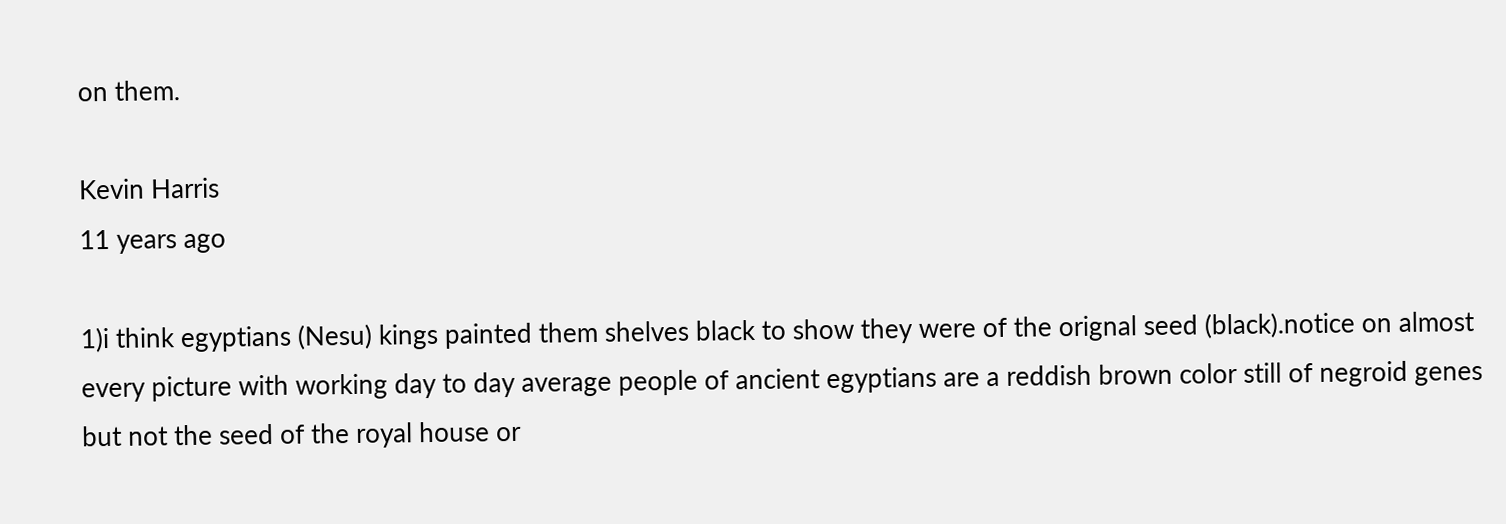on them.

Kevin Harris
11 years ago

1)i think egyptians (Nesu) kings painted them shelves black to show they were of the orignal seed (black).notice on almost every picture with working day to day average people of ancient egyptians are a reddish brown color still of negroid genes but not the seed of the royal house or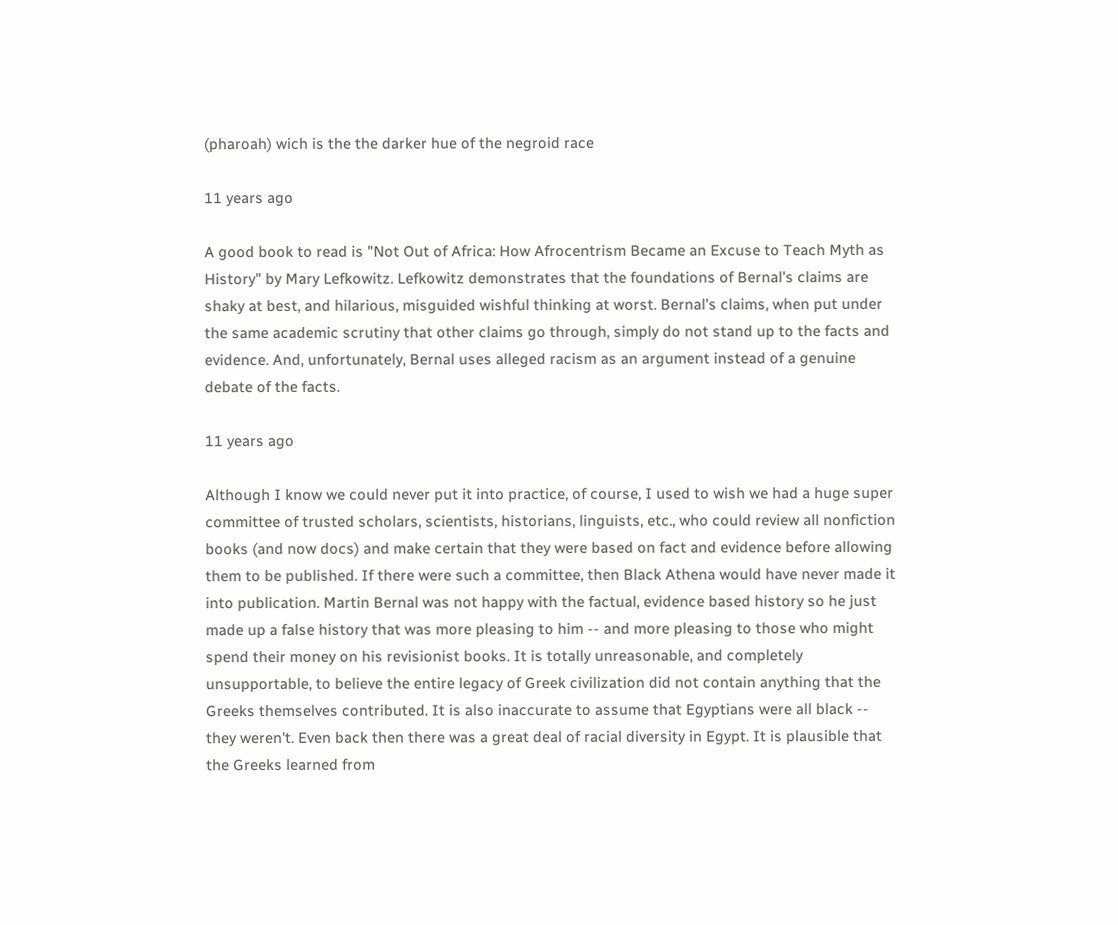(pharoah) wich is the the darker hue of the negroid race

11 years ago

A good book to read is "Not Out of Africa: How Afrocentrism Became an Excuse to Teach Myth as History" by Mary Lefkowitz. Lefkowitz demonstrates that the foundations of Bernal's claims are shaky at best, and hilarious, misguided wishful thinking at worst. Bernal's claims, when put under the same academic scrutiny that other claims go through, simply do not stand up to the facts and evidence. And, unfortunately, Bernal uses alleged racism as an argument instead of a genuine debate of the facts.

11 years ago

Although I know we could never put it into practice, of course, I used to wish we had a huge super committee of trusted scholars, scientists, historians, linguists, etc., who could review all nonfiction books (and now docs) and make certain that they were based on fact and evidence before allowing them to be published. If there were such a committee, then Black Athena would have never made it into publication. Martin Bernal was not happy with the factual, evidence based history so he just made up a false history that was more pleasing to him -- and more pleasing to those who might spend their money on his revisionist books. It is totally unreasonable, and completely unsupportable, to believe the entire legacy of Greek civilization did not contain anything that the Greeks themselves contributed. It is also inaccurate to assume that Egyptians were all black -- they weren't. Even back then there was a great deal of racial diversity in Egypt. It is plausible that the Greeks learned from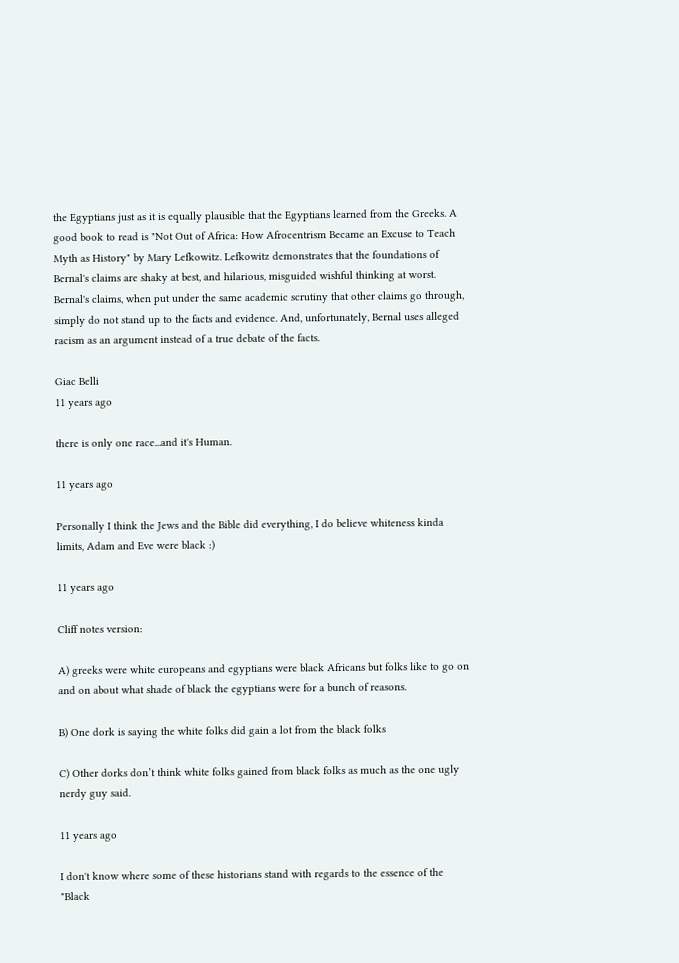the Egyptians just as it is equally plausible that the Egyptians learned from the Greeks. A good book to read is "Not Out of Africa: How Afrocentrism Became an Excuse to Teach Myth as History" by Mary Lefkowitz. Lefkowitz demonstrates that the foundations of Bernal's claims are shaky at best, and hilarious, misguided wishful thinking at worst. Bernal's claims, when put under the same academic scrutiny that other claims go through, simply do not stand up to the facts and evidence. And, unfortunately, Bernal uses alleged racism as an argument instead of a true debate of the facts.

Giac Belli
11 years ago

there is only one race...and it's Human.

11 years ago

Personally I think the Jews and the Bible did everything, I do believe whiteness kinda limits, Adam and Eve were black :)

11 years ago

Cliff notes version:

A) greeks were white europeans and egyptians were black Africans but folks like to go on and on about what shade of black the egyptians were for a bunch of reasons.

B) One dork is saying the white folks did gain a lot from the black folks

C) Other dorks don’t think white folks gained from black folks as much as the one ugly nerdy guy said.

11 years ago

I don't know where some of these historians stand with regards to the essence of the "Black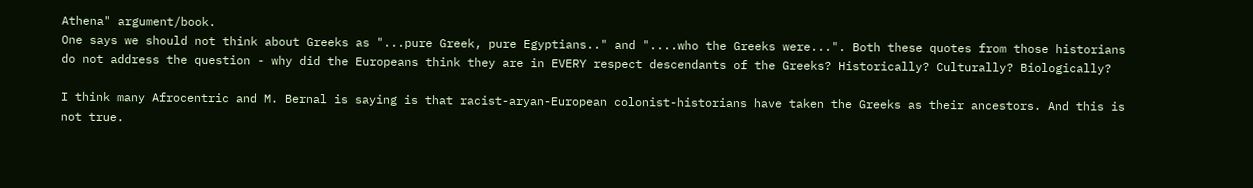Athena" argument/book.
One says we should not think about Greeks as "...pure Greek, pure Egyptians.." and "....who the Greeks were...". Both these quotes from those historians do not address the question - why did the Europeans think they are in EVERY respect descendants of the Greeks? Historically? Culturally? Biologically?

I think many Afrocentric and M. Bernal is saying is that racist-aryan-European colonist-historians have taken the Greeks as their ancestors. And this is not true.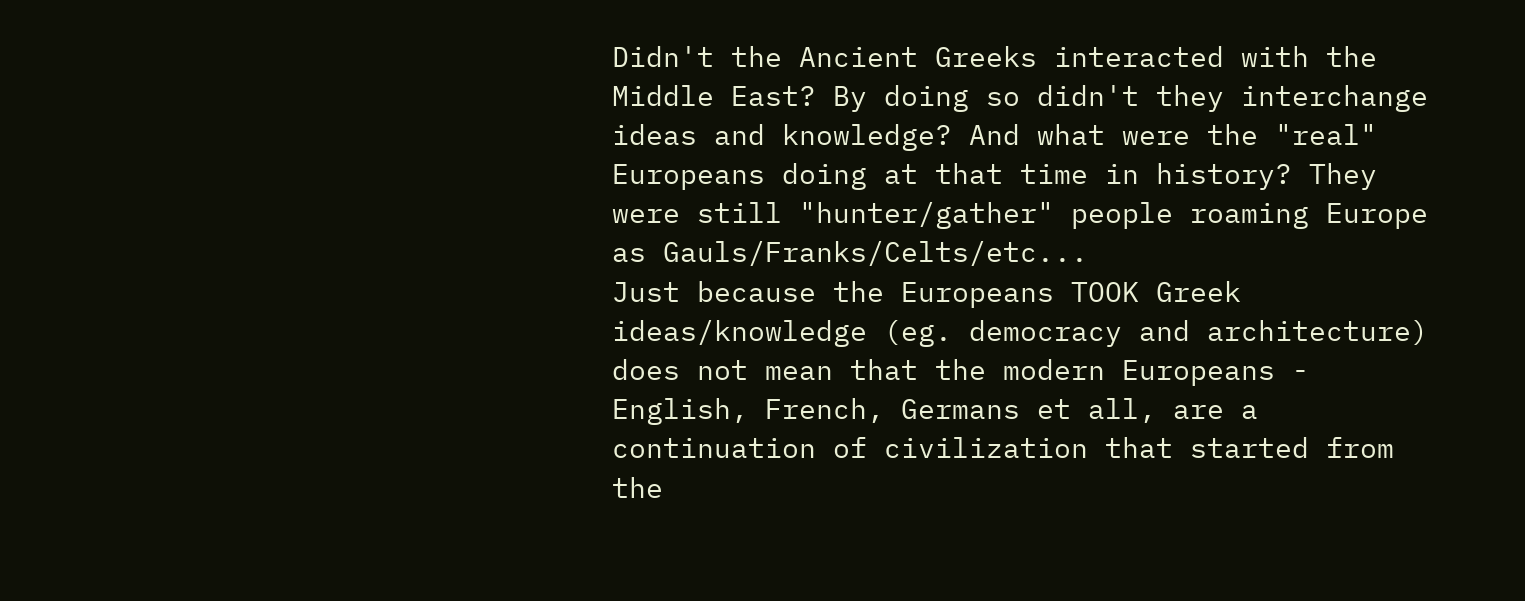Didn't the Ancient Greeks interacted with the Middle East? By doing so didn't they interchange ideas and knowledge? And what were the "real" Europeans doing at that time in history? They were still "hunter/gather" people roaming Europe as Gauls/Franks/Celts/etc...
Just because the Europeans TOOK Greek ideas/knowledge (eg. democracy and architecture) does not mean that the modern Europeans - English, French, Germans et all, are a continuation of civilization that started from the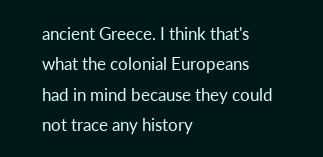ancient Greece. I think that's what the colonial Europeans had in mind because they could not trace any history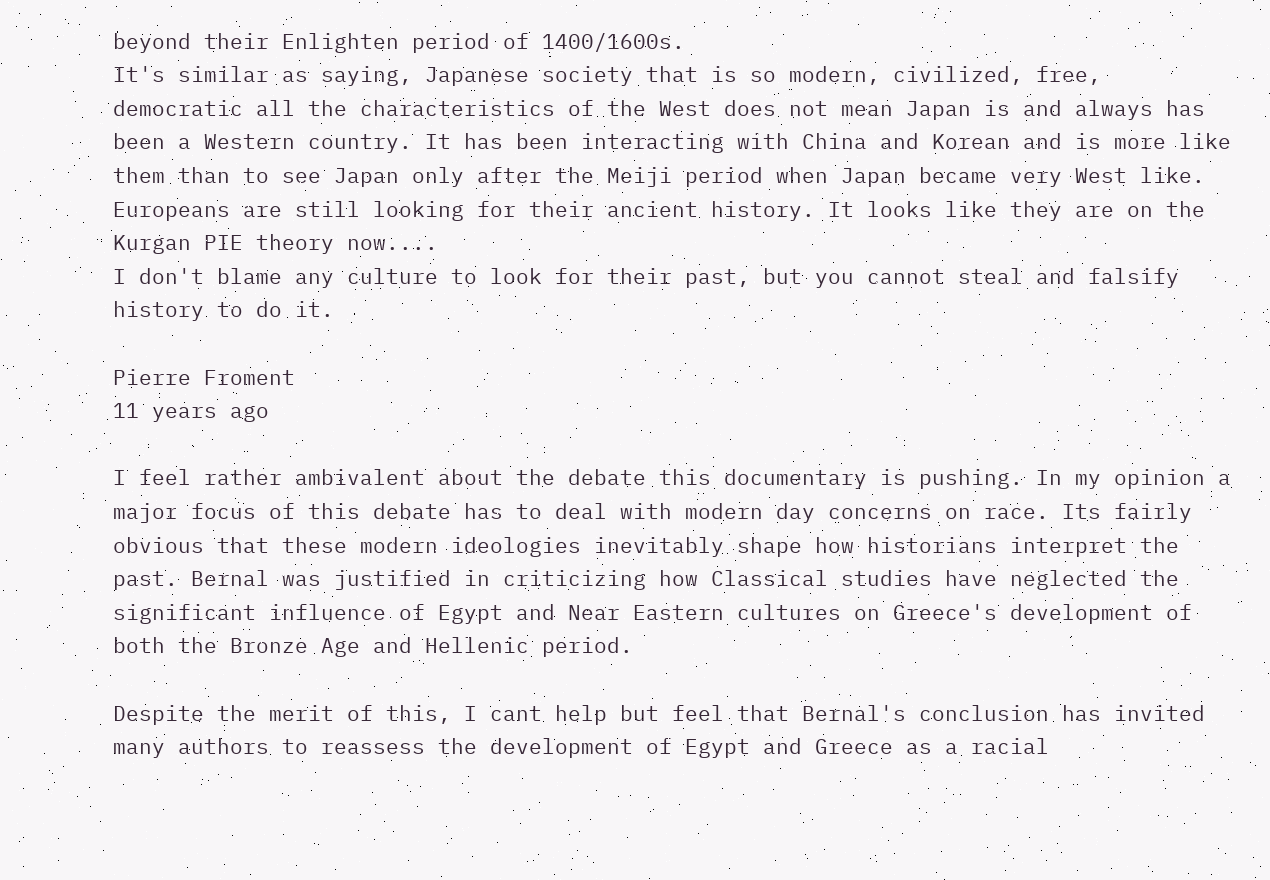beyond their Enlighten period of 1400/1600s.
It's similar as saying, Japanese society that is so modern, civilized, free, democratic all the characteristics of the West does not mean Japan is and always has been a Western country. It has been interacting with China and Korean and is more like them than to see Japan only after the Meiji period when Japan became very West like.
Europeans are still looking for their ancient history. It looks like they are on the Kurgan PIE theory now....
I don't blame any culture to look for their past, but you cannot steal and falsify history to do it.

Pierre Froment
11 years ago

I feel rather ambivalent about the debate this documentary is pushing. In my opinion a major focus of this debate has to deal with modern day concerns on race. Its fairly obvious that these modern ideologies inevitably shape how historians interpret the past. Bernal was justified in criticizing how Classical studies have neglected the significant influence of Egypt and Near Eastern cultures on Greece's development of both the Bronze Age and Hellenic period.

Despite the merit of this, I cant help but feel that Bernal's conclusion has invited many authors to reassess the development of Egypt and Greece as a racial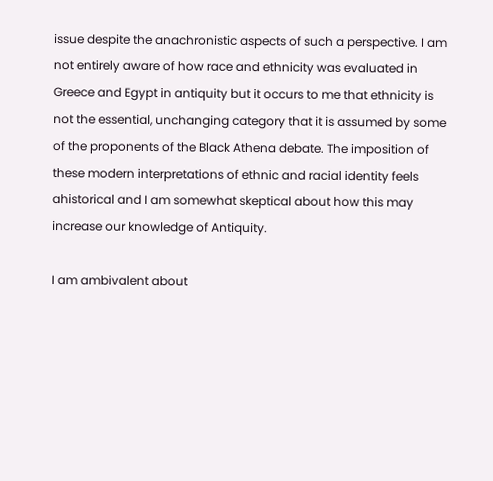issue despite the anachronistic aspects of such a perspective. I am not entirely aware of how race and ethnicity was evaluated in Greece and Egypt in antiquity but it occurs to me that ethnicity is not the essential, unchanging category that it is assumed by some of the proponents of the Black Athena debate. The imposition of these modern interpretations of ethnic and racial identity feels ahistorical and I am somewhat skeptical about how this may increase our knowledge of Antiquity.

I am ambivalent about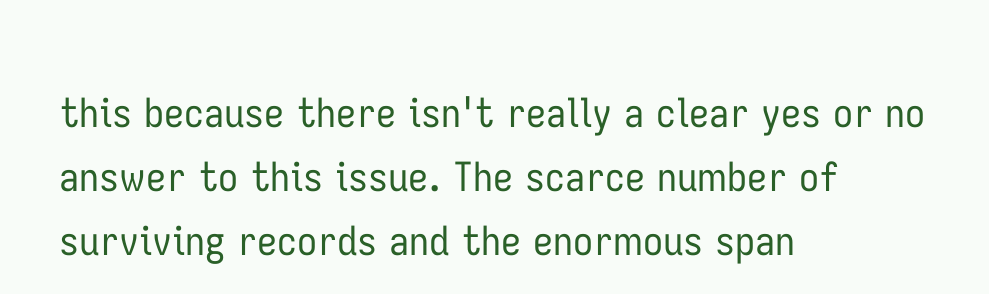this because there isn't really a clear yes or no answer to this issue. The scarce number of surviving records and the enormous span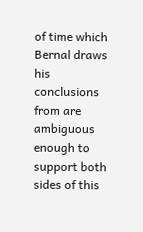of time which Bernal draws his conclusions from are ambiguous enough to support both sides of this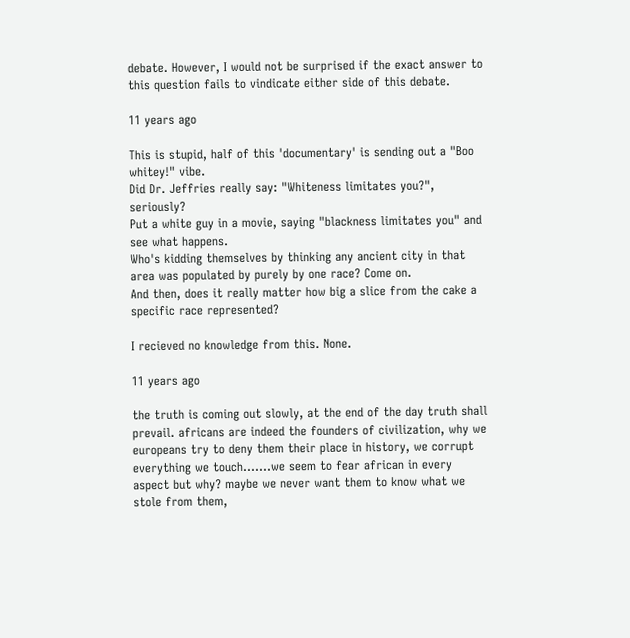debate. However, I would not be surprised if the exact answer to this question fails to vindicate either side of this debate.

11 years ago

This is stupid, half of this 'documentary' is sending out a "Boo whitey!" vibe.
Did Dr. Jeffries really say: "Whiteness limitates you?", seriously?
Put a white guy in a movie, saying "blackness limitates you" and see what happens.
Who's kidding themselves by thinking any ancient city in that area was populated by purely by one race? Come on.
And then, does it really matter how big a slice from the cake a specific race represented?

I recieved no knowledge from this. None.

11 years ago

the truth is coming out slowly, at the end of the day truth shall prevail. africans are indeed the founders of civilization, why we europeans try to deny them their place in history, we corrupt everything we touch.......we seem to fear african in every aspect but why? maybe we never want them to know what we stole from them,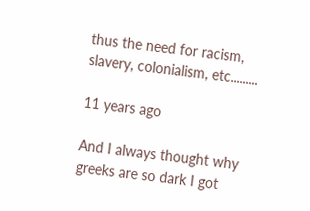thus the need for racism, slavery, colonialism, etc.........

11 years ago

And I always thought why greeks are so dark I got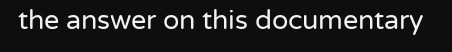the answer on this documentary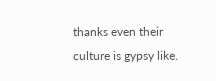thanks even their culture is gypsy like.